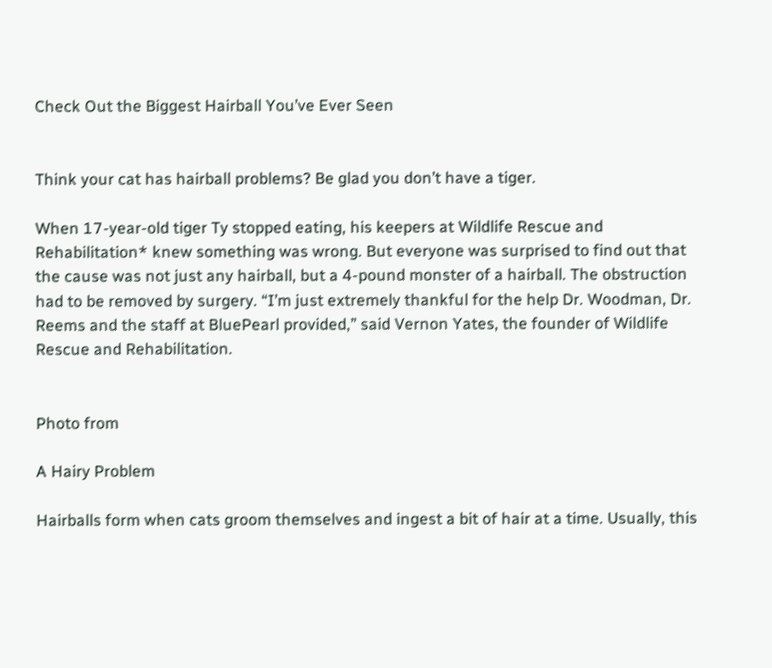Check Out the Biggest Hairball You’ve Ever Seen


Think your cat has hairball problems? Be glad you don’t have a tiger.

When 17-year-old tiger Ty stopped eating, his keepers at Wildlife Rescue and Rehabilitation* knew something was wrong. But everyone was surprised to find out that the cause was not just any hairball, but a 4-pound monster of a hairball. The obstruction had to be removed by surgery. “I’m just extremely thankful for the help Dr. Woodman, Dr. Reems and the staff at BluePearl provided,” said Vernon Yates, the founder of Wildlife Rescue and Rehabilitation.


Photo from

A Hairy Problem

Hairballs form when cats groom themselves and ingest a bit of hair at a time. Usually, this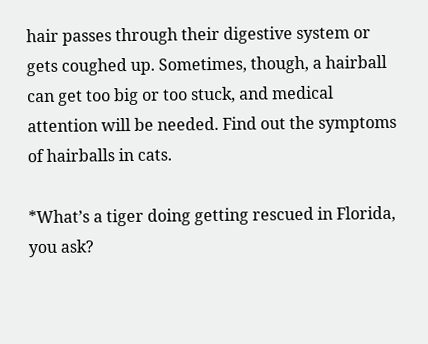hair passes through their digestive system or gets coughed up. Sometimes, though, a hairball can get too big or too stuck, and medical attention will be needed. Find out the symptoms of hairballs in cats.

*What’s a tiger doing getting rescued in Florida, you ask?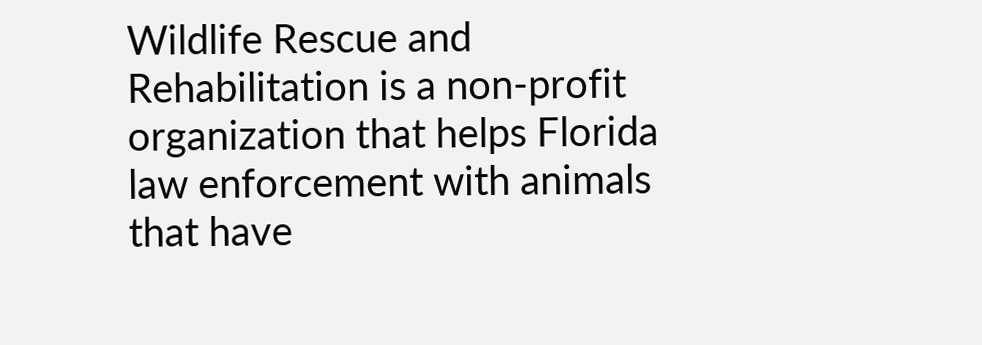Wildlife Rescue and Rehabilitation is a non-profit organization that helps Florida law enforcement with animals that have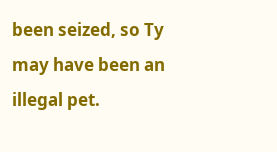been seized, so Ty may have been an illegal pet.